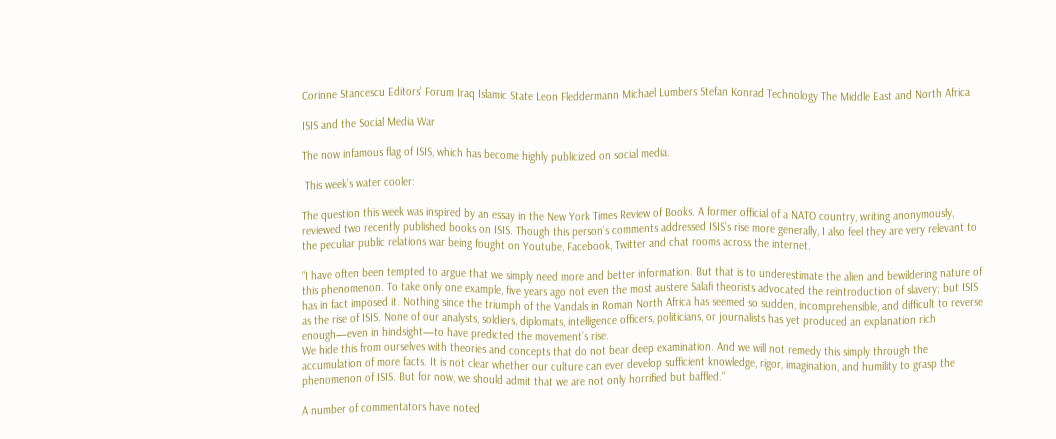Corinne Stancescu Editors' Forum Iraq Islamic State Leon Fleddermann Michael Lumbers Stefan Konrad Technology The Middle East and North Africa

ISIS and the Social Media War

The now infamous flag of ISIS, which has become highly publicized on social media.

 This week’s water cooler:

The question this week was inspired by an essay in the New York Times Review of Books. A former official of a NATO country, writing anonymously, reviewed two recently published books on ISIS. Though this person’s comments addressed ISIS’s rise more generally, I also feel they are very relevant to the peculiar public relations war being fought on Youtube, Facebook, Twitter and chat rooms across the internet.

“I have often been tempted to argue that we simply need more and better information. But that is to underestimate the alien and bewildering nature of this phenomenon. To take only one example, five years ago not even the most austere Salafi theorists advocated the reintroduction of slavery; but ISIS has in fact imposed it. Nothing since the triumph of the Vandals in Roman North Africa has seemed so sudden, incomprehensible, and difficult to reverse as the rise of ISIS. None of our analysts, soldiers, diplomats, intelligence officers, politicians, or journalists has yet produced an explanation rich enough—even in hindsight—to have predicted the movement’s rise.
We hide this from ourselves with theories and concepts that do not bear deep examination. And we will not remedy this simply through the accumulation of more facts. It is not clear whether our culture can ever develop sufficient knowledge, rigor, imagination, and humility to grasp the phenomenon of ISIS. But for now, we should admit that we are not only horrified but baffled.”

A number of commentators have noted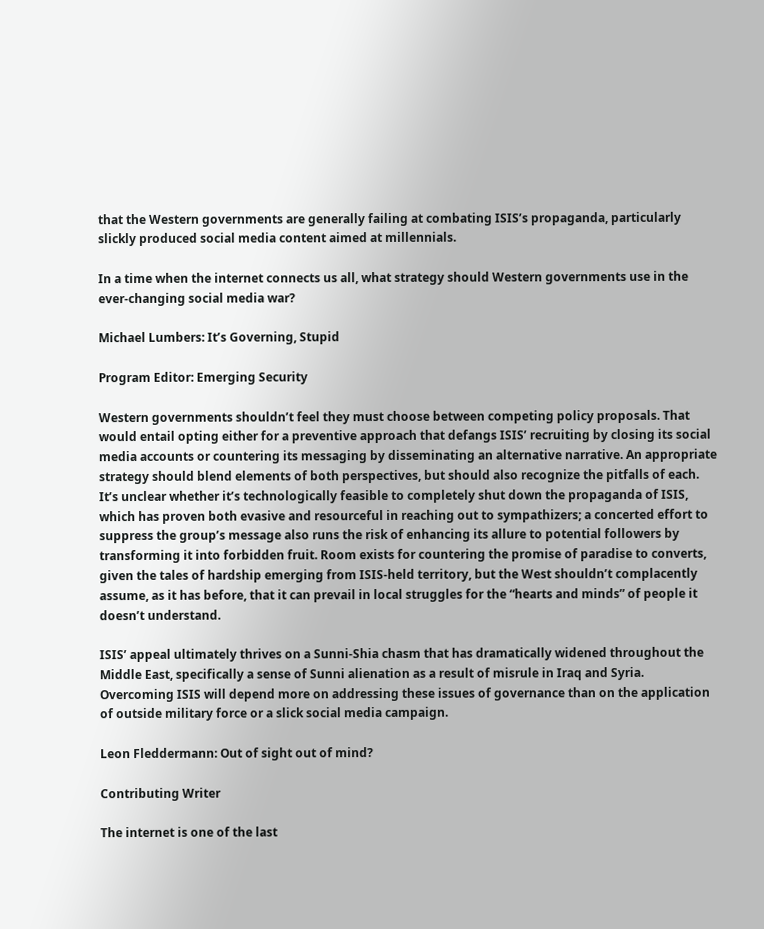that the Western governments are generally failing at combating ISIS’s propaganda, particularly slickly produced social media content aimed at millennials.

In a time when the internet connects us all, what strategy should Western governments use in the ever-changing social media war?

Michael Lumbers: It’s Governing, Stupid

Program Editor: Emerging Security

Western governments shouldn’t feel they must choose between competing policy proposals. That would entail opting either for a preventive approach that defangs ISIS’ recruiting by closing its social media accounts or countering its messaging by disseminating an alternative narrative. An appropriate strategy should blend elements of both perspectives, but should also recognize the pitfalls of each. It’s unclear whether it’s technologically feasible to completely shut down the propaganda of ISIS, which has proven both evasive and resourceful in reaching out to sympathizers; a concerted effort to suppress the group’s message also runs the risk of enhancing its allure to potential followers by transforming it into forbidden fruit. Room exists for countering the promise of paradise to converts, given the tales of hardship emerging from ISIS-held territory, but the West shouldn’t complacently assume, as it has before, that it can prevail in local struggles for the “hearts and minds” of people it doesn’t understand.

ISIS’ appeal ultimately thrives on a Sunni-Shia chasm that has dramatically widened throughout the Middle East, specifically a sense of Sunni alienation as a result of misrule in Iraq and Syria.  Overcoming ISIS will depend more on addressing these issues of governance than on the application of outside military force or a slick social media campaign.

Leon Fleddermann: Out of sight out of mind?

Contributing Writer

The internet is one of the last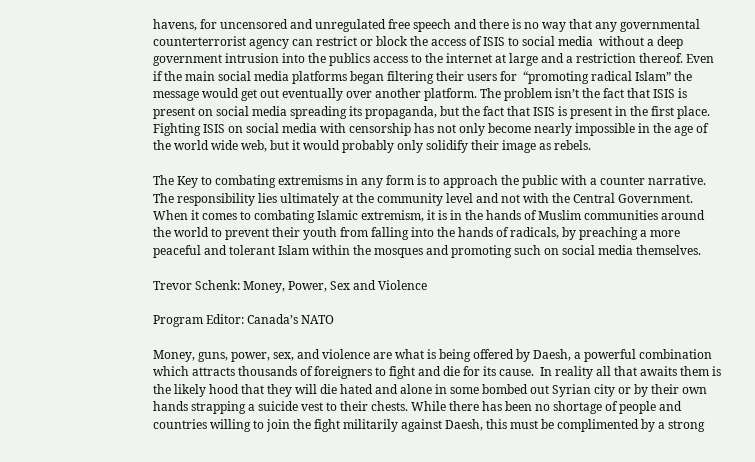havens, for uncensored and unregulated free speech and there is no way that any governmental counterterrorist agency can restrict or block the access of ISIS to social media  without a deep government intrusion into the publics access to the internet at large and a restriction thereof. Even if the main social media platforms began filtering their users for  “promoting radical Islam” the message would get out eventually over another platform. The problem isn’t the fact that ISIS is present on social media spreading its propaganda, but the fact that ISIS is present in the first place. Fighting ISIS on social media with censorship has not only become nearly impossible in the age of the world wide web, but it would probably only solidify their image as rebels.

The Key to combating extremisms in any form is to approach the public with a counter narrative. The responsibility lies ultimately at the community level and not with the Central Government. When it comes to combating Islamic extremism, it is in the hands of Muslim communities around the world to prevent their youth from falling into the hands of radicals, by preaching a more peaceful and tolerant Islam within the mosques and promoting such on social media themselves.

Trevor Schenk: Money, Power, Sex and Violence

Program Editor: Canada’s NATO

Money, guns, power, sex, and violence are what is being offered by Daesh, a powerful combination which attracts thousands of foreigners to fight and die for its cause.  In reality all that awaits them is the likely hood that they will die hated and alone in some bombed out Syrian city or by their own hands strapping a suicide vest to their chests. While there has been no shortage of people and countries willing to join the fight militarily against Daesh, this must be complimented by a strong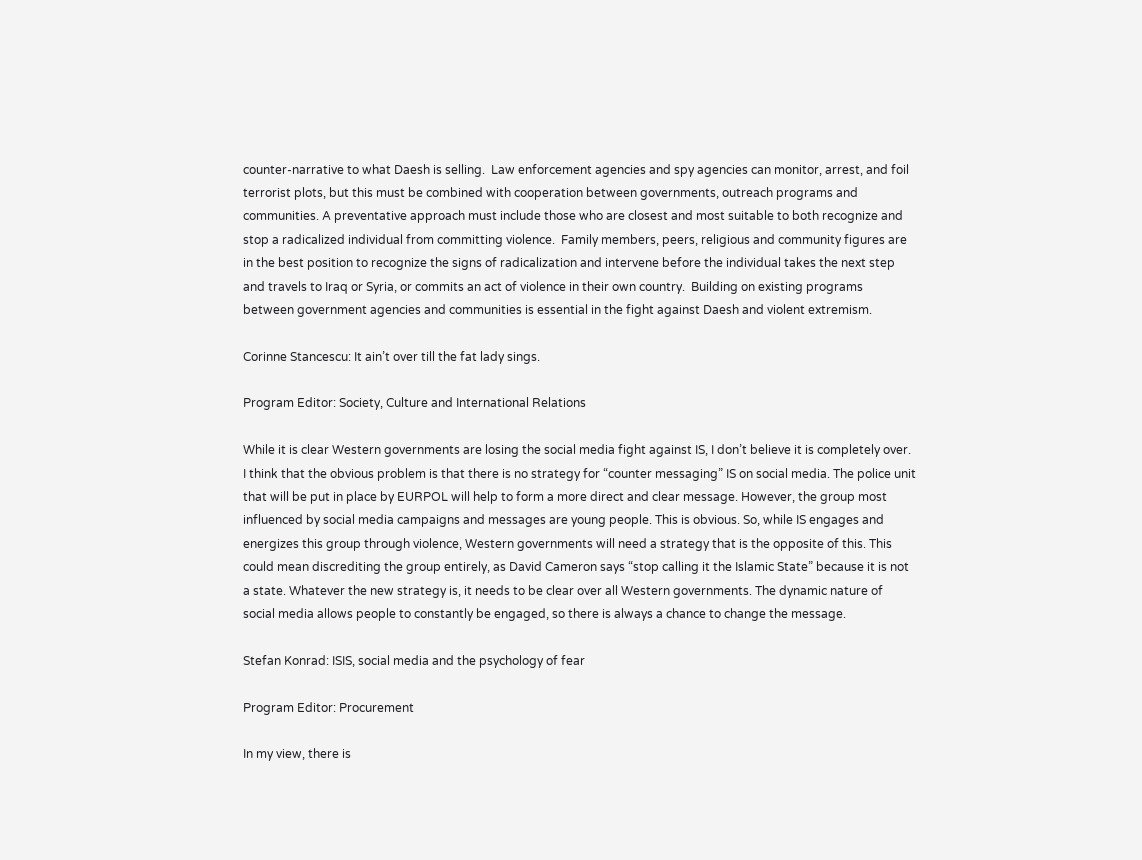counter-narrative to what Daesh is selling.  Law enforcement agencies and spy agencies can monitor, arrest, and foil terrorist plots, but this must be combined with cooperation between governments, outreach programs and communities. A preventative approach must include those who are closest and most suitable to both recognize and stop a radicalized individual from committing violence.  Family members, peers, religious and community figures are in the best position to recognize the signs of radicalization and intervene before the individual takes the next step and travels to Iraq or Syria, or commits an act of violence in their own country.  Building on existing programs between government agencies and communities is essential in the fight against Daesh and violent extremism.

Corinne Stancescu: It ain’t over till the fat lady sings.

Program Editor: Society, Culture and International Relations

While it is clear Western governments are losing the social media fight against IS, I don’t believe it is completely over. I think that the obvious problem is that there is no strategy for “counter messaging” IS on social media. The police unit that will be put in place by EURPOL will help to form a more direct and clear message. However, the group most influenced by social media campaigns and messages are young people. This is obvious. So, while IS engages and energizes this group through violence, Western governments will need a strategy that is the opposite of this. This could mean discrediting the group entirely, as David Cameron says “stop calling it the Islamic State” because it is not a state. Whatever the new strategy is, it needs to be clear over all Western governments. The dynamic nature of social media allows people to constantly be engaged, so there is always a chance to change the message.

Stefan Konrad: ISIS, social media and the psychology of fear

Program Editor: Procurement

In my view, there is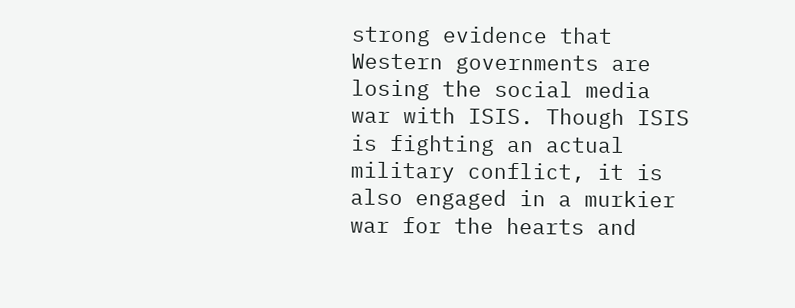strong evidence that Western governments are losing the social media war with ISIS. Though ISIS is fighting an actual military conflict, it is also engaged in a murkier war for the hearts and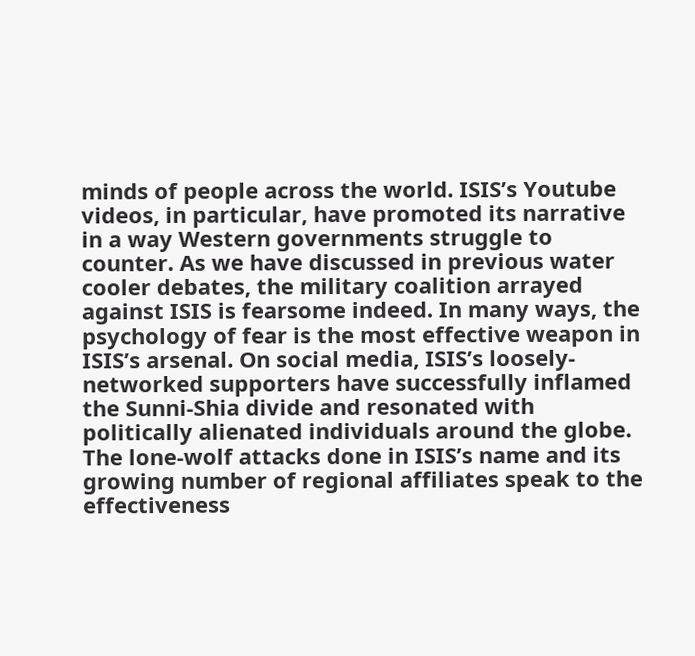minds of people across the world. ISIS’s Youtube videos, in particular, have promoted its narrative in a way Western governments struggle to counter. As we have discussed in previous water cooler debates, the military coalition arrayed against ISIS is fearsome indeed. In many ways, the psychology of fear is the most effective weapon in ISIS’s arsenal. On social media, ISIS’s loosely-networked supporters have successfully inflamed the Sunni-Shia divide and resonated with politically alienated individuals around the globe. The lone-wolf attacks done in ISIS’s name and its growing number of regional affiliates speak to the effectiveness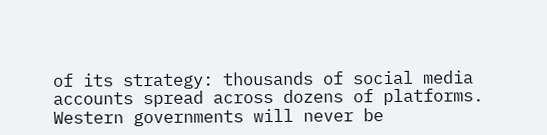of its strategy: thousands of social media accounts spread across dozens of platforms. Western governments will never be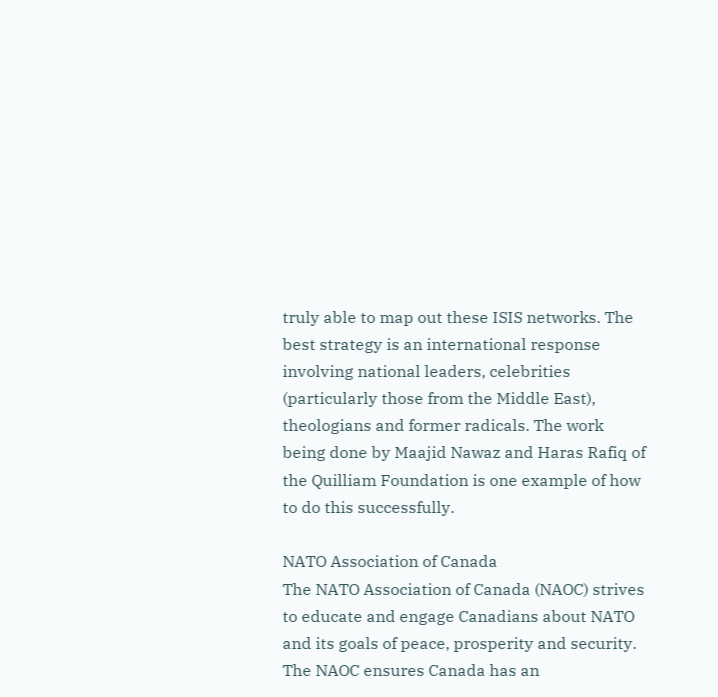truly able to map out these ISIS networks. The best strategy is an international response involving national leaders, celebrities (particularly those from the Middle East), theologians and former radicals. The work being done by Maajid Nawaz and Haras Rafiq of the Quilliam Foundation is one example of how to do this successfully.

NATO Association of Canada
The NATO Association of Canada (NAOC) strives to educate and engage Canadians about NATO and its goals of peace, prosperity and security. The NAOC ensures Canada has an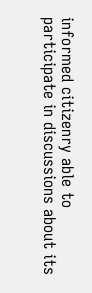informed citizenry able to participate in discussions about its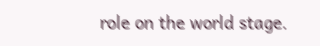role on the world stage.